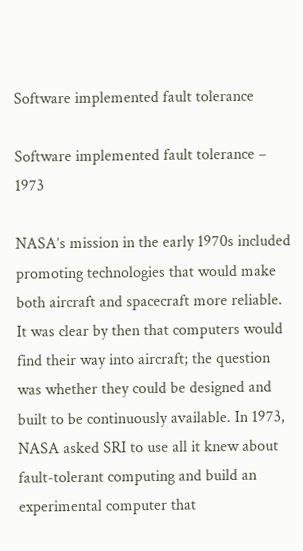Software implemented fault tolerance

Software implemented fault tolerance – 1973

NASA’s mission in the early 1970s included promoting technologies that would make both aircraft and spacecraft more reliable. It was clear by then that computers would find their way into aircraft; the question was whether they could be designed and built to be continuously available. In 1973, NASA asked SRI to use all it knew about fault-tolerant computing and build an experimental computer that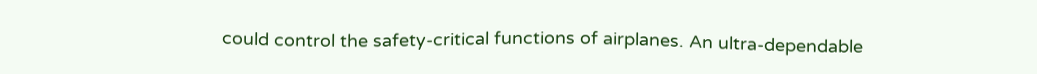could control the safety-critical functions of airplanes. An ultra-dependable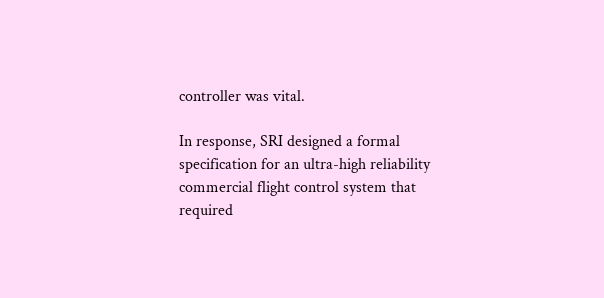controller was vital.

In response, SRI designed a formal specification for an ultra-high reliability commercial flight control system that required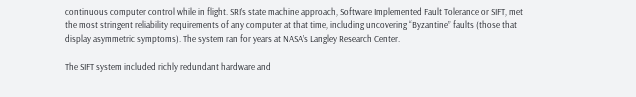continuous computer control while in flight. SRI’s state machine approach, Software Implemented Fault Tolerance or SIFT, met the most stringent reliability requirements of any computer at that time, including uncovering “Byzantine” faults (those that display asymmetric symptoms). The system ran for years at NASA’s Langley Research Center.

The SIFT system included richly redundant hardware and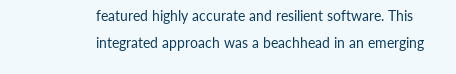featured highly accurate and resilient software. This integrated approach was a beachhead in an emerging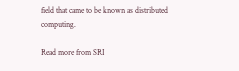field that came to be known as distributed computing.

Read more from SRI